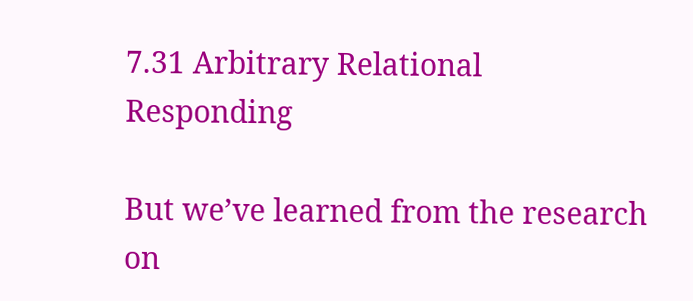7.31 Arbitrary Relational Responding

But we’ve learned from the research on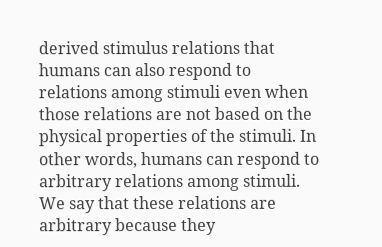derived stimulus relations that humans can also respond to relations among stimuli even when those relations are not based on the physical properties of the stimuli. In other words, humans can respond to arbitrary relations among stimuli. We say that these relations are arbitrary because they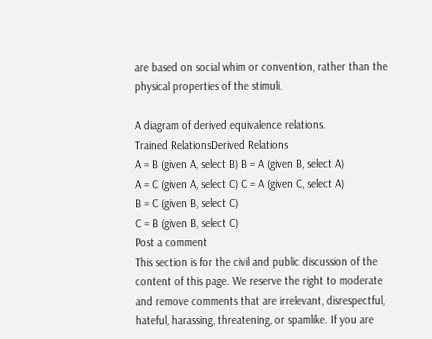are based on social whim or convention, rather than the physical properties of the stimuli.

A diagram of derived equivalence relations.
Trained RelationsDerived Relations
A = B (given A, select B) B = A (given B, select A)
A = C (given A, select C) C = A (given C, select A)
B = C (given B, select C)
C = B (given B, select C)
Post a comment
This section is for the civil and public discussion of the content of this page. We reserve the right to moderate and remove comments that are irrelevant, disrespectful, hateful, harassing, threatening, or spamlike. If you are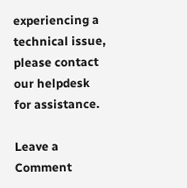experiencing a technical issue, please contact our helpdesk for assistance.

Leave a Comment